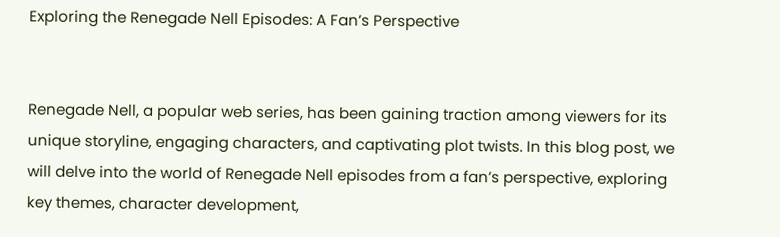Exploring the Renegade Nell Episodes: A Fan’s Perspective


Renegade Nell, a popular web series, has been gaining traction among viewers for its unique storyline, engaging characters, and captivating plot twists. In this blog post, we will delve into the world of Renegade Nell episodes from a fan’s perspective, exploring key themes, character development,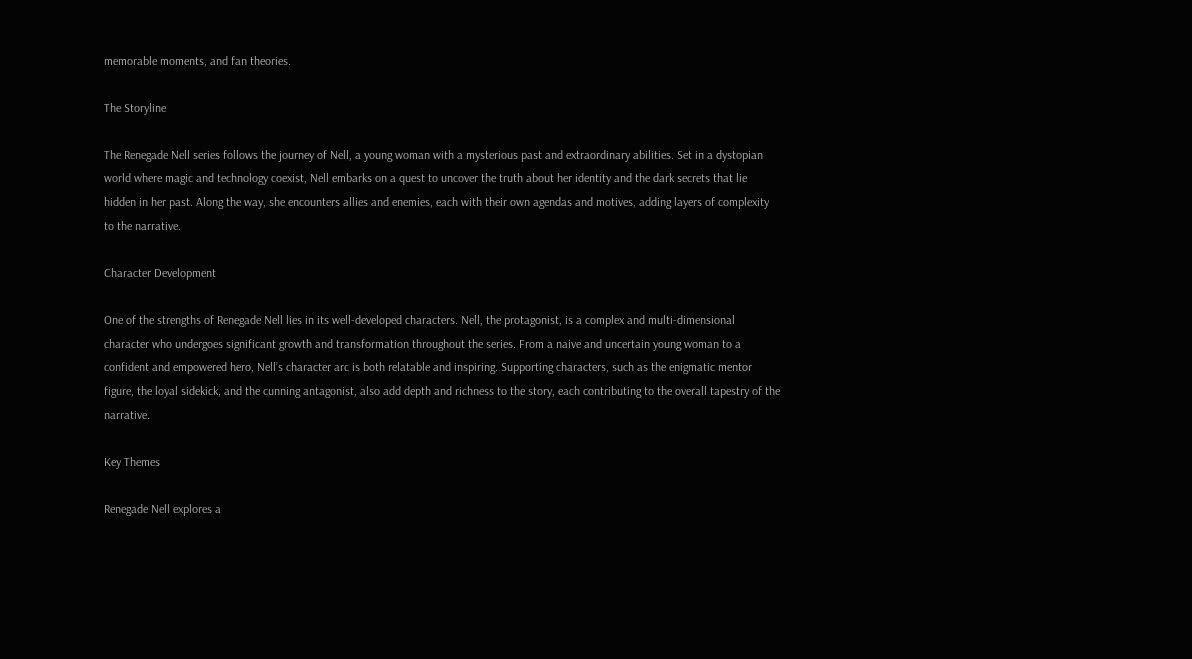memorable moments, and fan theories.

The Storyline

The Renegade Nell series follows the journey of Nell, a young woman with a mysterious past and extraordinary abilities. Set in a dystopian world where magic and technology coexist, Nell embarks on a quest to uncover the truth about her identity and the dark secrets that lie hidden in her past. Along the way, she encounters allies and enemies, each with their own agendas and motives, adding layers of complexity to the narrative.

Character Development

One of the strengths of Renegade Nell lies in its well-developed characters. Nell, the protagonist, is a complex and multi-dimensional character who undergoes significant growth and transformation throughout the series. From a naive and uncertain young woman to a confident and empowered hero, Nell’s character arc is both relatable and inspiring. Supporting characters, such as the enigmatic mentor figure, the loyal sidekick, and the cunning antagonist, also add depth and richness to the story, each contributing to the overall tapestry of the narrative.

Key Themes

Renegade Nell explores a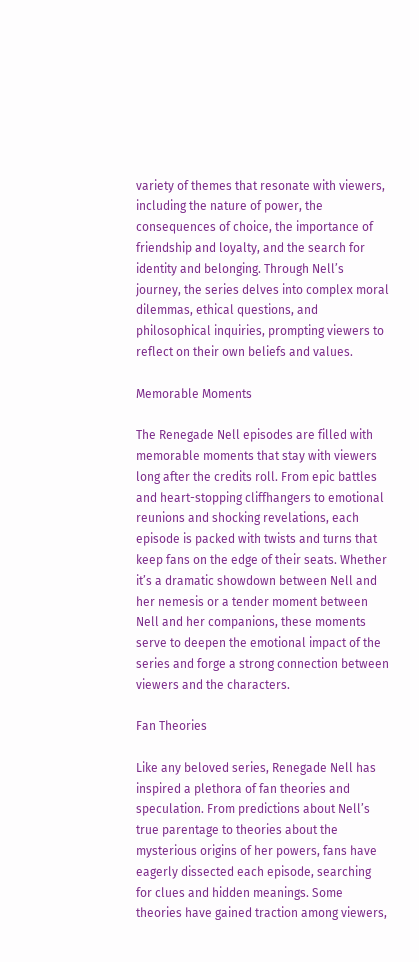variety of themes that resonate with viewers, including the nature of power, the consequences of choice, the importance of friendship and loyalty, and the search for identity and belonging. Through Nell’s journey, the series delves into complex moral dilemmas, ethical questions, and philosophical inquiries, prompting viewers to reflect on their own beliefs and values.

Memorable Moments

The Renegade Nell episodes are filled with memorable moments that stay with viewers long after the credits roll. From epic battles and heart-stopping cliffhangers to emotional reunions and shocking revelations, each episode is packed with twists and turns that keep fans on the edge of their seats. Whether it’s a dramatic showdown between Nell and her nemesis or a tender moment between Nell and her companions, these moments serve to deepen the emotional impact of the series and forge a strong connection between viewers and the characters.

Fan Theories

Like any beloved series, Renegade Nell has inspired a plethora of fan theories and speculation. From predictions about Nell’s true parentage to theories about the mysterious origins of her powers, fans have eagerly dissected each episode, searching for clues and hidden meanings. Some theories have gained traction among viewers,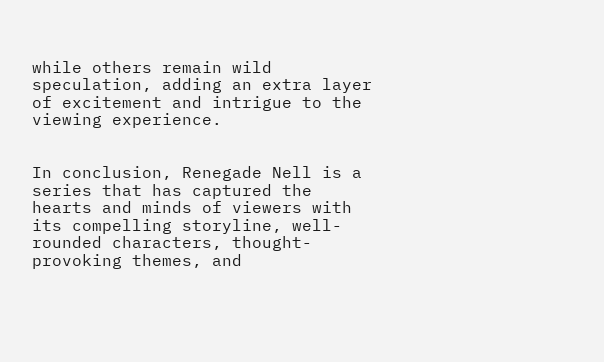while others remain wild speculation, adding an extra layer of excitement and intrigue to the viewing experience.


In conclusion, Renegade Nell is a series that has captured the hearts and minds of viewers with its compelling storyline, well-rounded characters, thought-provoking themes, and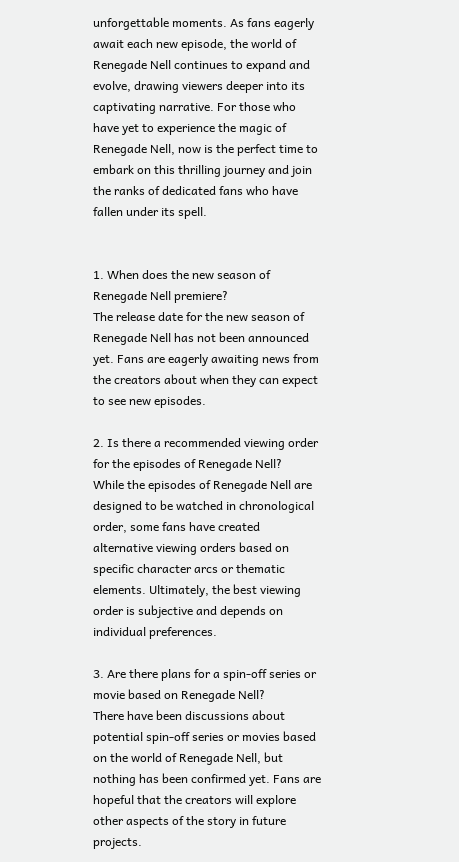unforgettable moments. As fans eagerly await each new episode, the world of Renegade Nell continues to expand and evolve, drawing viewers deeper into its captivating narrative. For those who have yet to experience the magic of Renegade Nell, now is the perfect time to embark on this thrilling journey and join the ranks of dedicated fans who have fallen under its spell.


1. When does the new season of Renegade Nell premiere?
The release date for the new season of Renegade Nell has not been announced yet. Fans are eagerly awaiting news from the creators about when they can expect to see new episodes.

2. Is there a recommended viewing order for the episodes of Renegade Nell?
While the episodes of Renegade Nell are designed to be watched in chronological order, some fans have created alternative viewing orders based on specific character arcs or thematic elements. Ultimately, the best viewing order is subjective and depends on individual preferences.

3. Are there plans for a spin-off series or movie based on Renegade Nell?
There have been discussions about potential spin-off series or movies based on the world of Renegade Nell, but nothing has been confirmed yet. Fans are hopeful that the creators will explore other aspects of the story in future projects.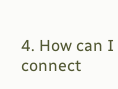4. How can I connect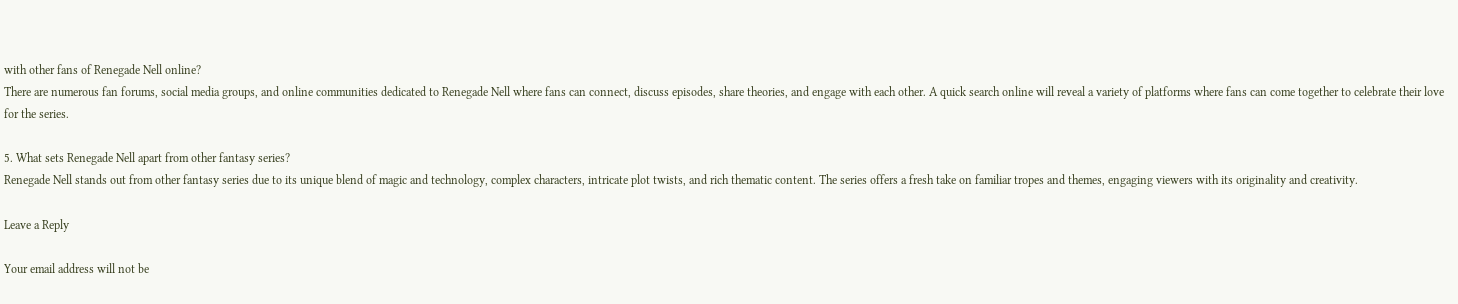with other fans of Renegade Nell online?
There are numerous fan forums, social media groups, and online communities dedicated to Renegade Nell where fans can connect, discuss episodes, share theories, and engage with each other. A quick search online will reveal a variety of platforms where fans can come together to celebrate their love for the series.

5. What sets Renegade Nell apart from other fantasy series?
Renegade Nell stands out from other fantasy series due to its unique blend of magic and technology, complex characters, intricate plot twists, and rich thematic content. The series offers a fresh take on familiar tropes and themes, engaging viewers with its originality and creativity.

Leave a Reply

Your email address will not be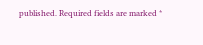published. Required fields are marked *